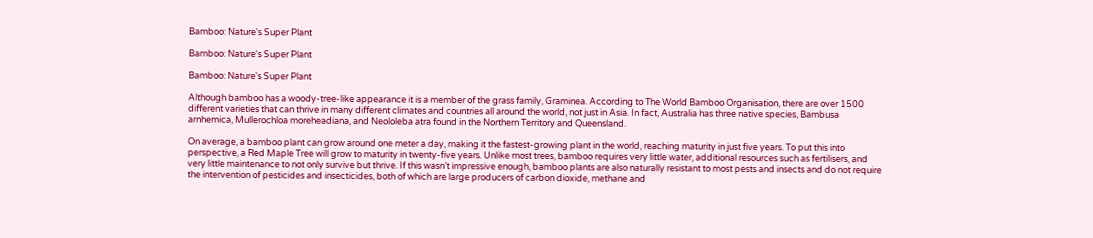Bamboo: Nature's Super Plant

Bamboo: Nature's Super Plant

Bamboo: Nature's Super Plant

Although bamboo has a woody-tree-like appearance it is a member of the grass family, Graminea. According to The World Bamboo Organisation, there are over 1500 different varieties that can thrive in many different climates and countries all around the world, not just in Asia. In fact, Australia has three native species, Bambusa arnhemica, Mullerochloa moreheadiana, and Neololeba atra found in the Northern Territory and Queensland.

On average, a bamboo plant can grow around one meter a day, making it the fastest-growing plant in the world, reaching maturity in just five years. To put this into perspective, a Red Maple Tree will grow to maturity in twenty-five years. Unlike most trees, bamboo requires very little water, additional resources such as fertilisers, and very little maintenance to not only survive but thrive. If this wasn’t impressive enough, bamboo plants are also naturally resistant to most pests and insects and do not require the intervention of pesticides and insecticides, both of which are large producers of carbon dioxide, methane and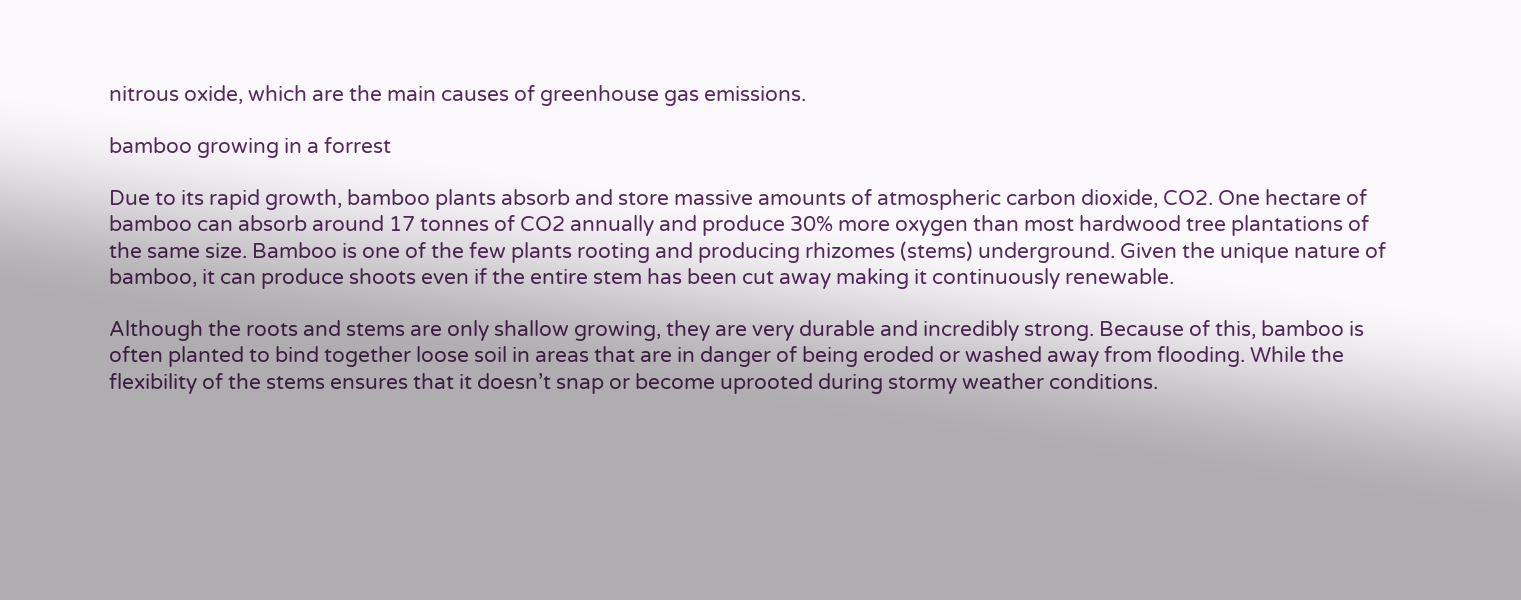nitrous oxide, which are the main causes of greenhouse gas emissions.

bamboo growing in a forrest

Due to its rapid growth, bamboo plants absorb and store massive amounts of atmospheric carbon dioxide, CO2. One hectare of bamboo can absorb around 17 tonnes of CO2 annually and produce 30% more oxygen than most hardwood tree plantations of the same size. Bamboo is one of the few plants rooting and producing rhizomes (stems) underground. Given the unique nature of bamboo, it can produce shoots even if the entire stem has been cut away making it continuously renewable.

Although the roots and stems are only shallow growing, they are very durable and incredibly strong. Because of this, bamboo is often planted to bind together loose soil in areas that are in danger of being eroded or washed away from flooding. While the flexibility of the stems ensures that it doesn’t snap or become uprooted during stormy weather conditions.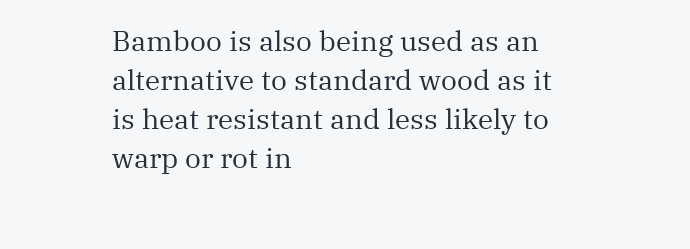Bamboo is also being used as an alternative to standard wood as it is heat resistant and less likely to warp or rot in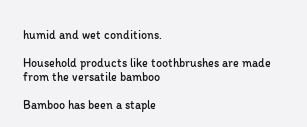humid and wet conditions.

Household products like toothbrushes are made from the versatile bamboo

Bamboo has been a staple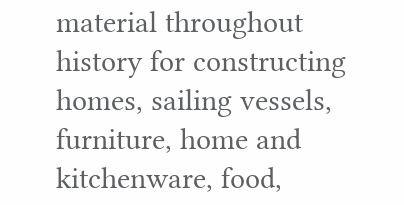material throughout history for constructing homes, sailing vessels, furniture, home and kitchenware, food,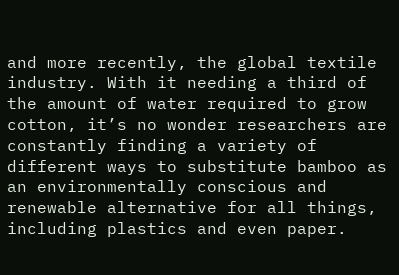and more recently, the global textile industry. With it needing a third of the amount of water required to grow cotton, it’s no wonder researchers are constantly finding a variety of different ways to substitute bamboo as an environmentally conscious and renewable alternative for all things, including plastics and even paper.